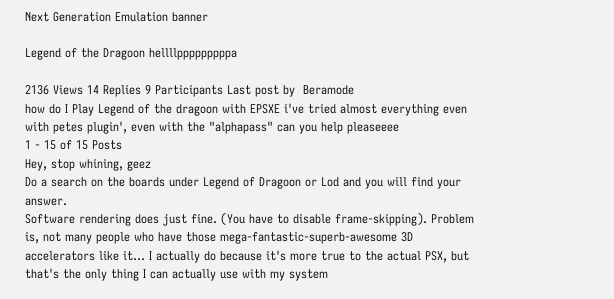Next Generation Emulation banner

Legend of the Dragoon hellllpppppppppa

2136 Views 14 Replies 9 Participants Last post by  Beramode
how do I Play Legend of the dragoon with EPSXE i've tried almost everything even with petes plugin', even with the "alphapass" can you help pleaseeee
1 - 15 of 15 Posts
Hey, stop whining, geez
Do a search on the boards under Legend of Dragoon or Lod and you will find your answer.
Software rendering does just fine. (You have to disable frame-skipping). Problem is, not many people who have those mega-fantastic-superb-awesome 3D accelerators like it... I actually do because it's more true to the actual PSX, but that's the only thing I can actually use with my system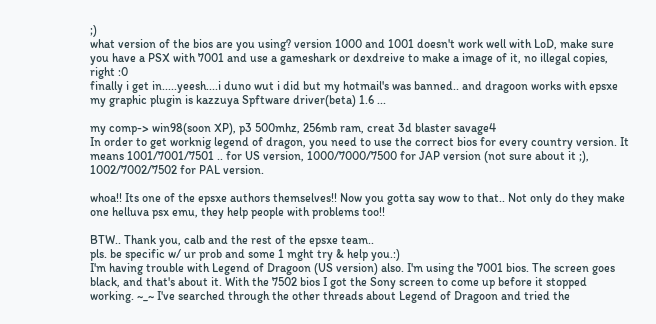;)
what version of the bios are you using? version 1000 and 1001 doesn't work well with LoD, make sure you have a PSX with 7001 and use a gameshark or dexdreive to make a image of it, no illegal copies, right :0
finally i get in.....yeesh....i duno wut i did but my hotmail's was banned.. and dragoon works with epsxe my graphic plugin is kazzuya Spftware driver(beta) 1.6 ...

my comp-> win98(soon XP), p3 500mhz, 256mb ram, creat 3d blaster savage4
In order to get worknig legend of dragon, you need to use the correct bios for every country version. It means 1001/7001/7501 .. for US version, 1000/7000/7500 for JAP version (not sure about it ;), 1002/7002/7502 for PAL version.

whoa!! Its one of the epsxe authors themselves!! Now you gotta say wow to that.. Not only do they make one helluva psx emu, they help people with problems too!!

BTW.. Thank you, calb and the rest of the epsxe team..
pls. be specific w/ ur prob and some 1 mght try & help you.:)
I'm having trouble with Legend of Dragoon (US version) also. I'm using the 7001 bios. The screen goes black, and that's about it. With the 7502 bios I got the Sony screen to come up before it stopped working. ~_~ I've searched through the other threads about Legend of Dragoon and tried the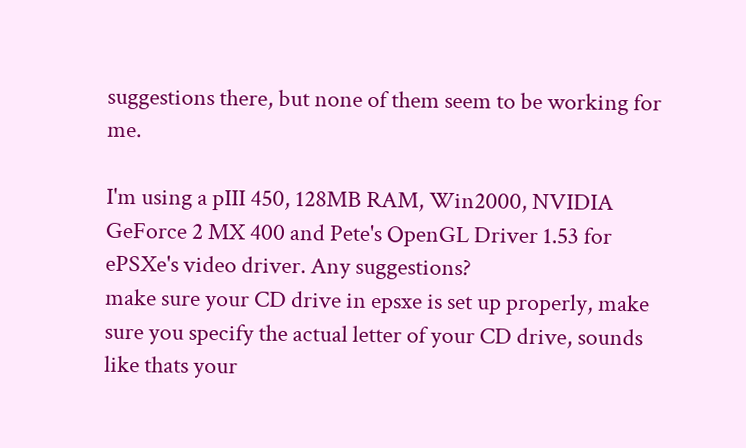suggestions there, but none of them seem to be working for me.

I'm using a pIII 450, 128MB RAM, Win2000, NVIDIA GeForce 2 MX 400 and Pete's OpenGL Driver 1.53 for ePSXe's video driver. Any suggestions?
make sure your CD drive in epsxe is set up properly, make sure you specify the actual letter of your CD drive, sounds like thats your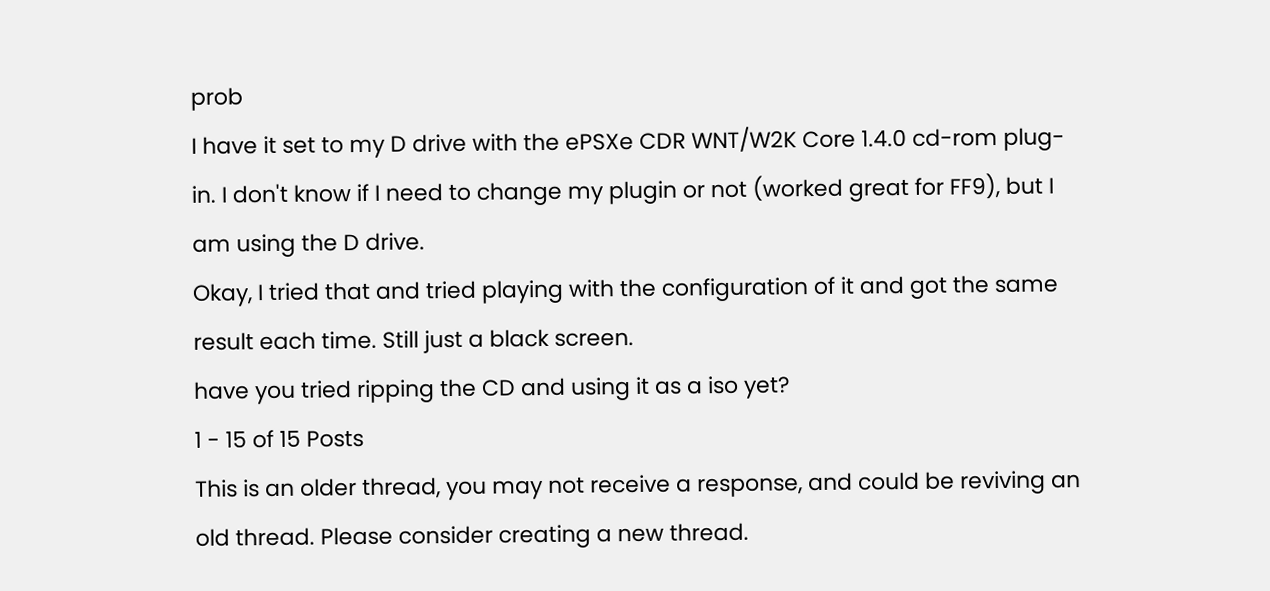prob
I have it set to my D drive with the ePSXe CDR WNT/W2K Core 1.4.0 cd-rom plug-in. I don't know if I need to change my plugin or not (worked great for FF9), but I am using the D drive.
Okay, I tried that and tried playing with the configuration of it and got the same result each time. Still just a black screen.
have you tried ripping the CD and using it as a iso yet?
1 - 15 of 15 Posts
This is an older thread, you may not receive a response, and could be reviving an old thread. Please consider creating a new thread.